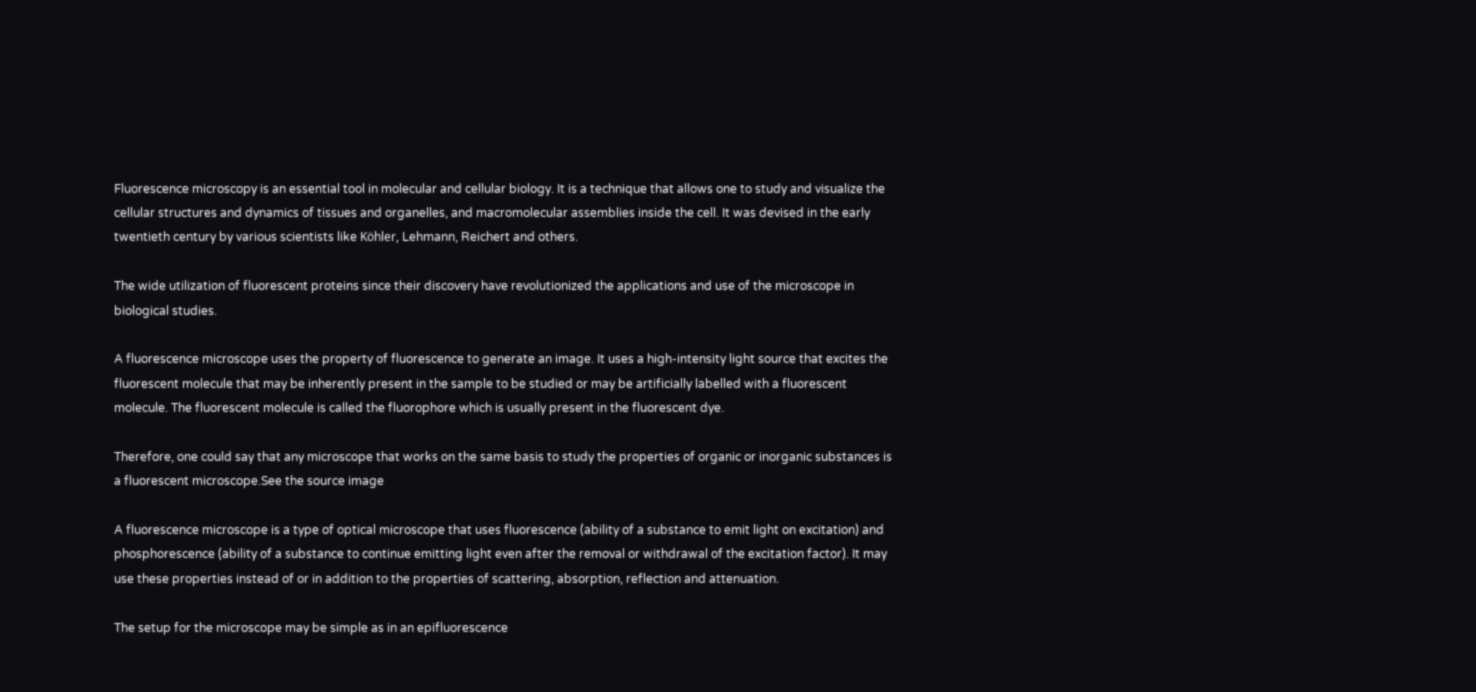Fluorescence microscopy is an essential tool in molecular and cellular biology. It is a technique that allows one to study and visualize the cellular structures and dynamics of tissues and organelles, and macromolecular assemblies inside the cell. It was devised in the early twentieth century by various scientists like Köhler, Lehmann, Reichert and others.

The wide utilization of fluorescent proteins since their discovery have revolutionized the applications and use of the microscope in biological studies.

A fluorescence microscope uses the property of fluorescence to generate an image. It uses a high-intensity light source that excites the fluorescent molecule that may be inherently present in the sample to be studied or may be artificially labelled with a fluorescent molecule. The fluorescent molecule is called the fluorophore which is usually present in the fluorescent dye.

Therefore, one could say that any microscope that works on the same basis to study the properties of organic or inorganic substances is a fluorescent microscope.See the source image

A fluorescence microscope is a type of optical microscope that uses fluorescence (ability of a substance to emit light on excitation) and phosphorescence (ability of a substance to continue emitting light even after the removal or withdrawal of the excitation factor). It may use these properties instead of or in addition to the properties of scattering, absorption, reflection and attenuation.

The setup for the microscope may be simple as in an epifluorescence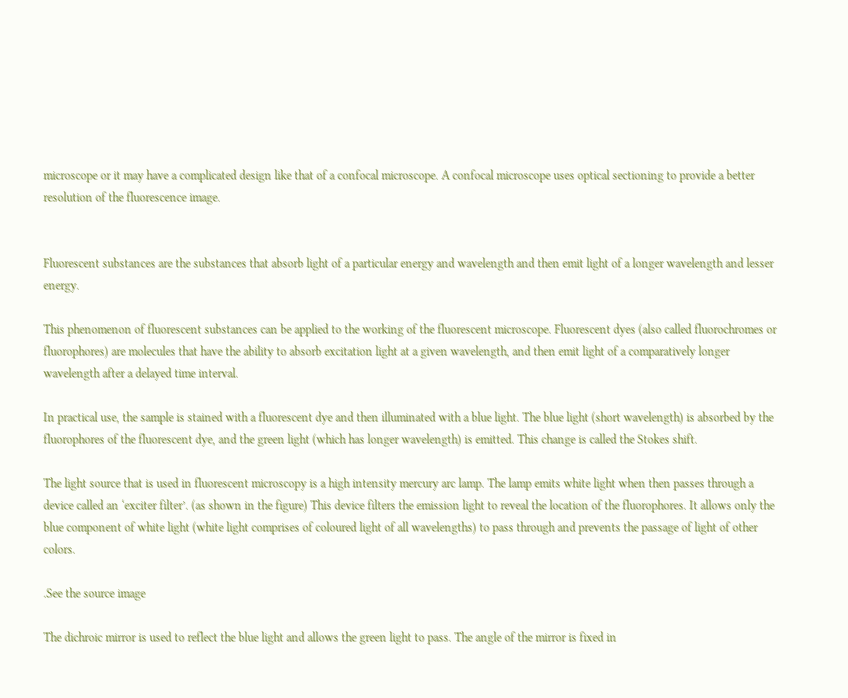microscope or it may have a complicated design like that of a confocal microscope. A confocal microscope uses optical sectioning to provide a better resolution of the fluorescence image.


Fluorescent substances are the substances that absorb light of a particular energy and wavelength and then emit light of a longer wavelength and lesser energy.

This phenomenon of fluorescent substances can be applied to the working of the fluorescent microscope. Fluorescent dyes (also called fluorochromes or fluorophores) are molecules that have the ability to absorb excitation light at a given wavelength, and then emit light of a comparatively longer wavelength after a delayed time interval.

In practical use, the sample is stained with a fluorescent dye and then illuminated with a blue light. The blue light (short wavelength) is absorbed by the fluorophores of the fluorescent dye, and the green light (which has longer wavelength) is emitted. This change is called the Stokes shift.

The light source that is used in fluorescent microscopy is a high intensity mercury arc lamp. The lamp emits white light when then passes through a device called an ‘exciter filter’. (as shown in the figure) This device filters the emission light to reveal the location of the fluorophores. It allows only the blue component of white light (white light comprises of coloured light of all wavelengths) to pass through and prevents the passage of light of other colors.

.See the source image

The dichroic mirror is used to reflect the blue light and allows the green light to pass. The angle of the mirror is fixed in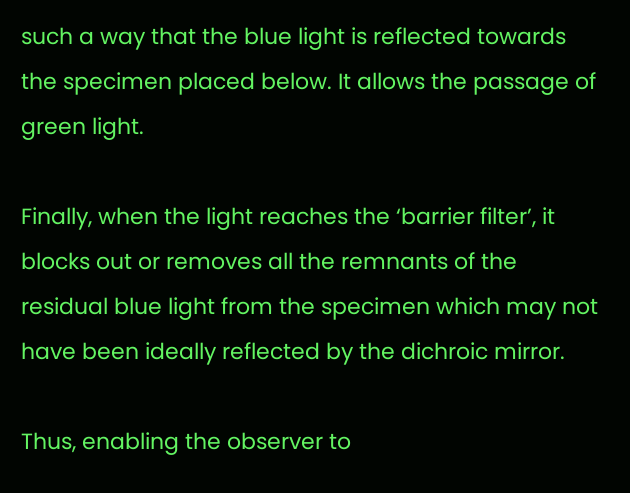such a way that the blue light is reflected towards the specimen placed below. It allows the passage of green light.

Finally, when the light reaches the ‘barrier filter’, it blocks out or removes all the remnants of the residual blue light from the specimen which may not have been ideally reflected by the dichroic mirror.

Thus, enabling the observer to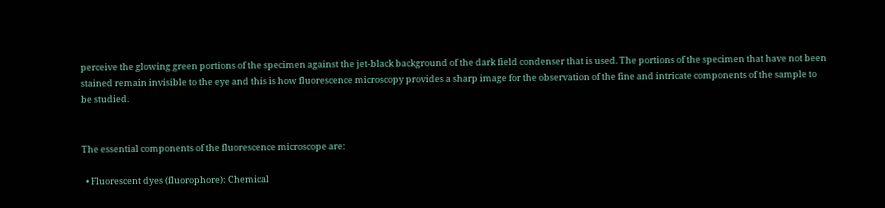perceive the glowing green portions of the specimen against the jet-black background of the dark field condenser that is used. The portions of the specimen that have not been stained remain invisible to the eye and this is how fluorescence microscopy provides a sharp image for the observation of the fine and intricate components of the sample to be studied.


The essential components of the fluorescence microscope are:

  • Fluorescent dyes (fluorophore): Chemical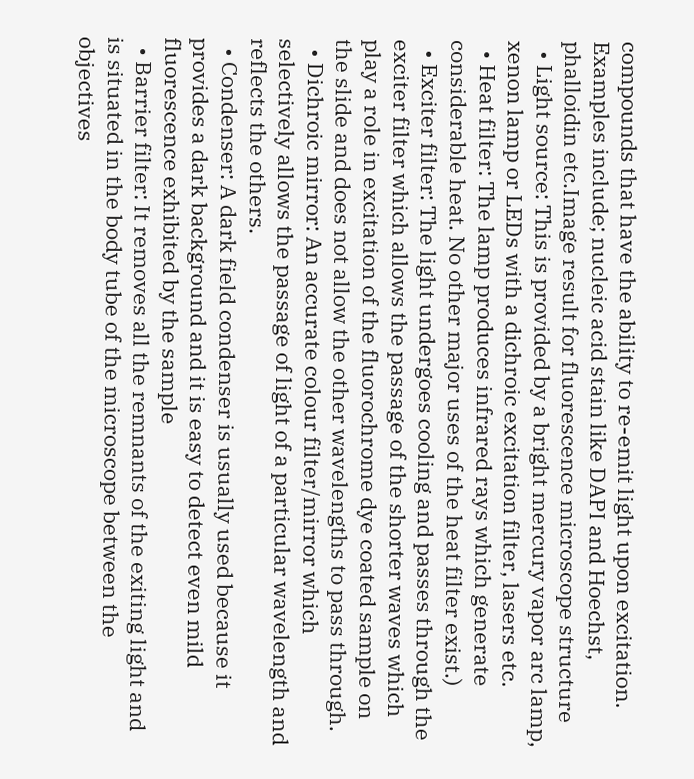compounds that have the ability to re-emit light upon excitation. Examples include; nucleic acid stain like DAPI and Hoechst, phalloidin etc.Image result for fluorescence microscope structure
  • Light source: This is provided by a bright mercury vapor arc lamp, xenon lamp or LEDs with a dichroic excitation filter, lasers etc.
  • Heat filter: The lamp produces infrared rays which generate considerable heat. No other major uses of the heat filter exist.)
  • Exciter filter: The light undergoes cooling and passes through the exciter filter which allows the passage of the shorter waves which play a role in excitation of the fluorochrome dye coated sample on the slide and does not allow the other wavelengths to pass through.
  • Dichroic mirror: An accurate colour filter/mirror which selectively allows the passage of light of a particular wavelength and reflects the others.
  • Condenser: A dark field condenser is usually used because it provides a dark background and it is easy to detect even mild fluorescence exhibited by the sample
  • Barrier filter: It removes all the remnants of the exiting light and is situated in the body tube of the microscope between the objectives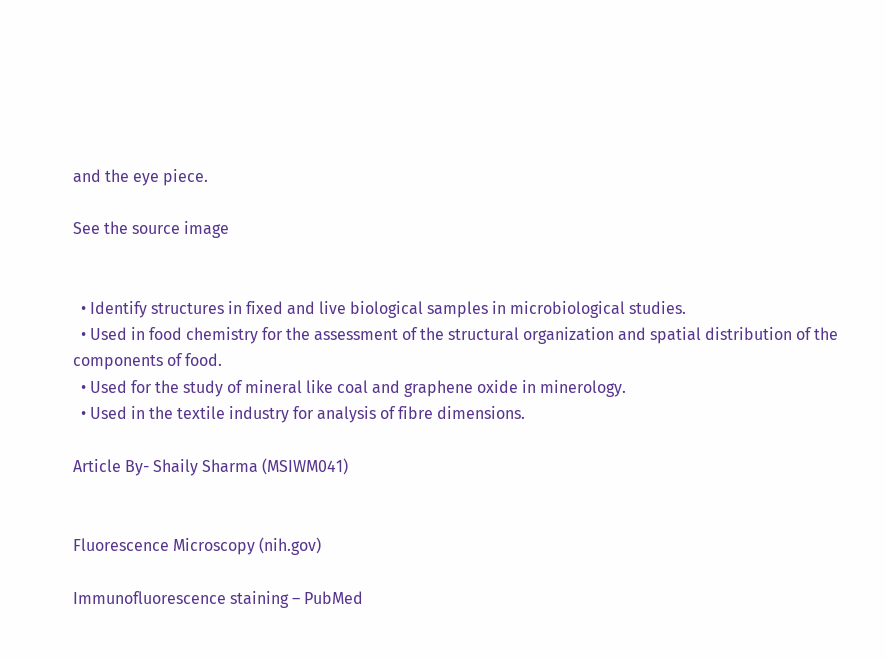and the eye piece.

See the source image


  • Identify structures in fixed and live biological samples in microbiological studies.
  • Used in food chemistry for the assessment of the structural organization and spatial distribution of the components of food.
  • Used for the study of mineral like coal and graphene oxide in minerology.
  • Used in the textile industry for analysis of fibre dimensions.

Article By- Shaily Sharma (MSIWM041)


Fluorescence Microscopy (nih.gov)

Immunofluorescence staining – PubMed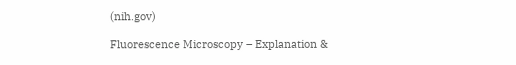(nih.gov)

Fluorescence Microscopy – Explanation &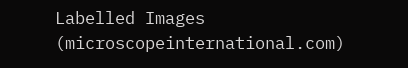Labelled Images (microscopeinternational.com)